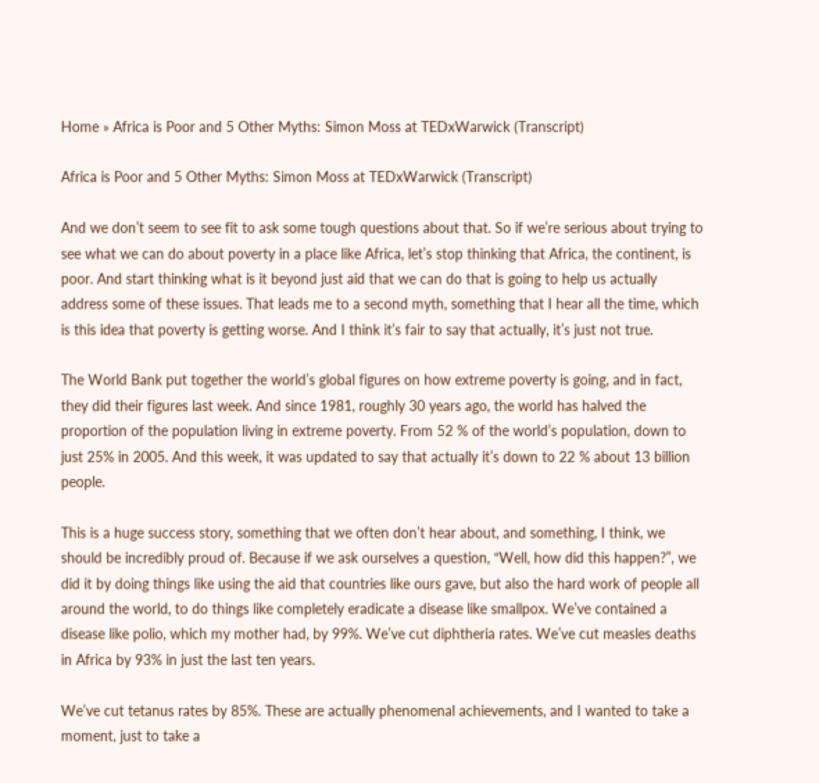Home » Africa is Poor and 5 Other Myths: Simon Moss at TEDxWarwick (Transcript)

Africa is Poor and 5 Other Myths: Simon Moss at TEDxWarwick (Transcript)

And we don’t seem to see fit to ask some tough questions about that. So if we’re serious about trying to see what we can do about poverty in a place like Africa, let’s stop thinking that Africa, the continent, is poor. And start thinking what is it beyond just aid that we can do that is going to help us actually address some of these issues. That leads me to a second myth, something that I hear all the time, which is this idea that poverty is getting worse. And I think it’s fair to say that actually, it’s just not true.

The World Bank put together the world’s global figures on how extreme poverty is going, and in fact, they did their figures last week. And since 1981, roughly 30 years ago, the world has halved the proportion of the population living in extreme poverty. From 52 % of the world’s population, down to just 25% in 2005. And this week, it was updated to say that actually it’s down to 22 % about 13 billion people.

This is a huge success story, something that we often don’t hear about, and something, I think, we should be incredibly proud of. Because if we ask ourselves a question, “Well, how did this happen?”, we did it by doing things like using the aid that countries like ours gave, but also the hard work of people all around the world, to do things like completely eradicate a disease like smallpox. We’ve contained a disease like polio, which my mother had, by 99%. We’ve cut diphtheria rates. We’ve cut measles deaths in Africa by 93% in just the last ten years.

We’ve cut tetanus rates by 85%. These are actually phenomenal achievements, and I wanted to take a moment, just to take a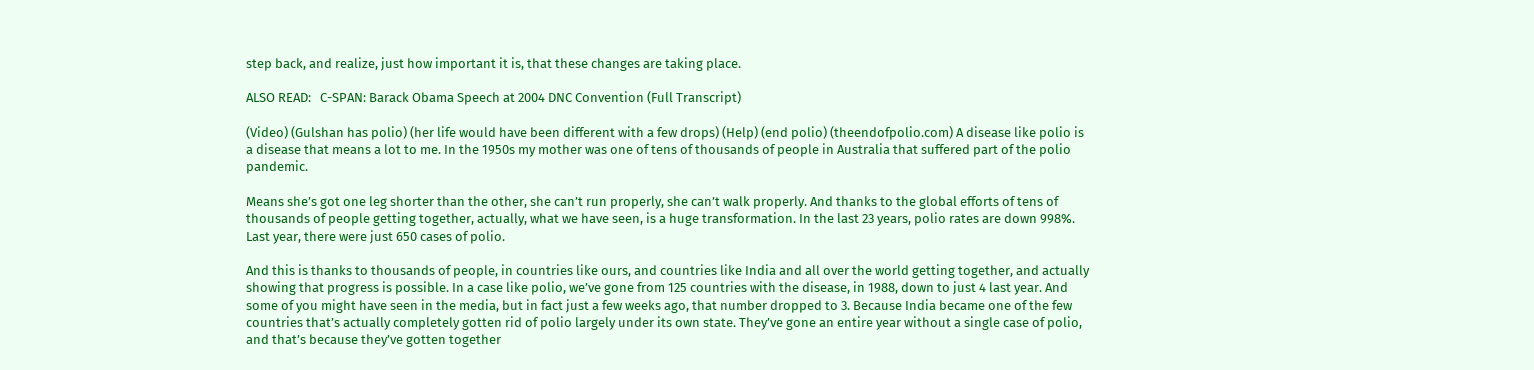step back, and realize, just how important it is, that these changes are taking place.

ALSO READ:   C-SPAN: Barack Obama Speech at 2004 DNC Convention (Full Transcript)

(Video) (Gulshan has polio) (her life would have been different with a few drops) (Help) (end polio) (theendofpolio.com) A disease like polio is a disease that means a lot to me. In the 1950s my mother was one of tens of thousands of people in Australia that suffered part of the polio pandemic.

Means she’s got one leg shorter than the other, she can’t run properly, she can’t walk properly. And thanks to the global efforts of tens of thousands of people getting together, actually, what we have seen, is a huge transformation. In the last 23 years, polio rates are down 998%. Last year, there were just 650 cases of polio.

And this is thanks to thousands of people, in countries like ours, and countries like India and all over the world getting together, and actually showing that progress is possible. In a case like polio, we’ve gone from 125 countries with the disease, in 1988, down to just 4 last year. And some of you might have seen in the media, but in fact just a few weeks ago, that number dropped to 3. Because India became one of the few countries that’s actually completely gotten rid of polio largely under its own state. They’ve gone an entire year without a single case of polio, and that’s because they’ve gotten together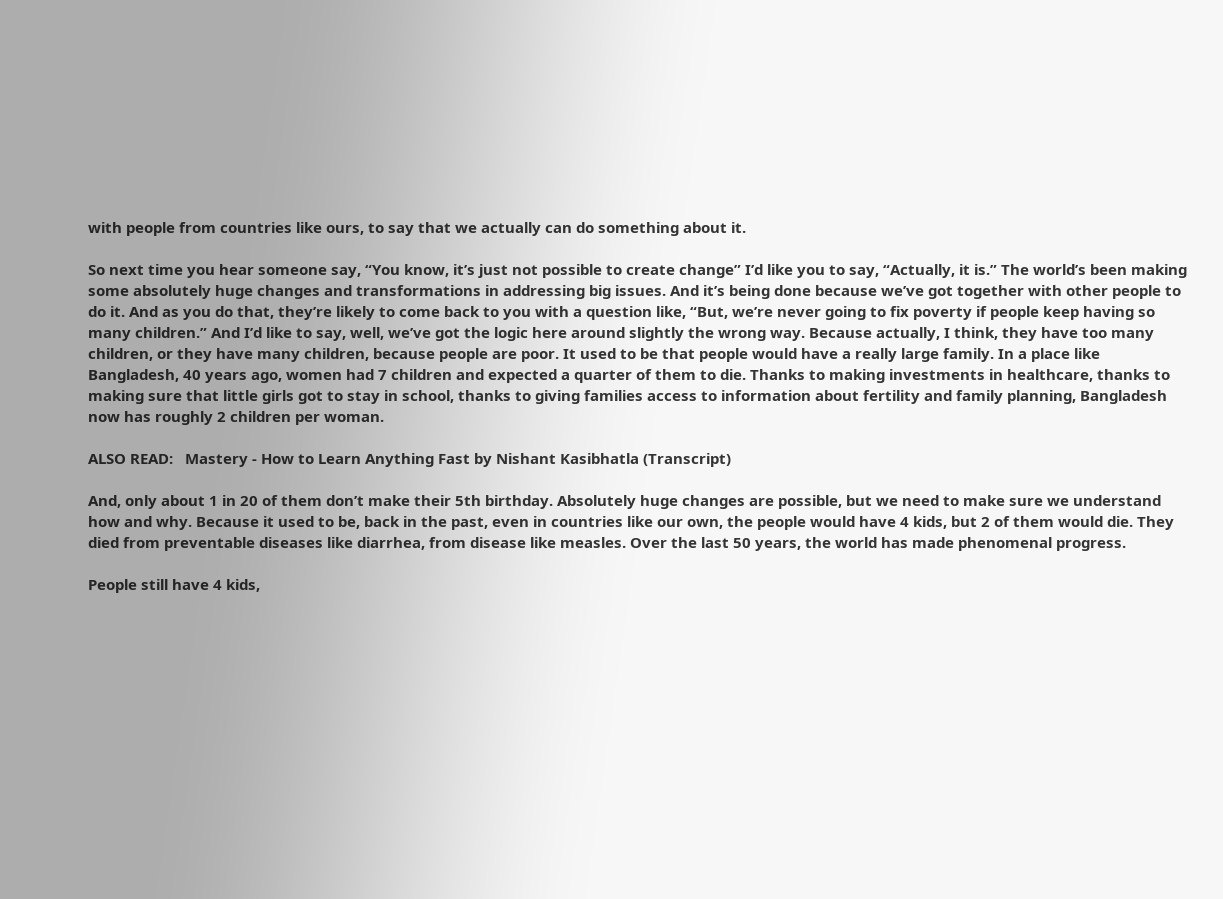with people from countries like ours, to say that we actually can do something about it.

So next time you hear someone say, “You know, it’s just not possible to create change” I’d like you to say, “Actually, it is.” The world’s been making some absolutely huge changes and transformations in addressing big issues. And it’s being done because we’ve got together with other people to do it. And as you do that, they’re likely to come back to you with a question like, “But, we’re never going to fix poverty if people keep having so many children.” And I’d like to say, well, we’ve got the logic here around slightly the wrong way. Because actually, I think, they have too many children, or they have many children, because people are poor. It used to be that people would have a really large family. In a place like Bangladesh, 40 years ago, women had 7 children and expected a quarter of them to die. Thanks to making investments in healthcare, thanks to making sure that little girls got to stay in school, thanks to giving families access to information about fertility and family planning, Bangladesh now has roughly 2 children per woman.

ALSO READ:   Mastery - How to Learn Anything Fast by Nishant Kasibhatla (Transcript)

And, only about 1 in 20 of them don’t make their 5th birthday. Absolutely huge changes are possible, but we need to make sure we understand how and why. Because it used to be, back in the past, even in countries like our own, the people would have 4 kids, but 2 of them would die. They died from preventable diseases like diarrhea, from disease like measles. Over the last 50 years, the world has made phenomenal progress.

People still have 4 kids,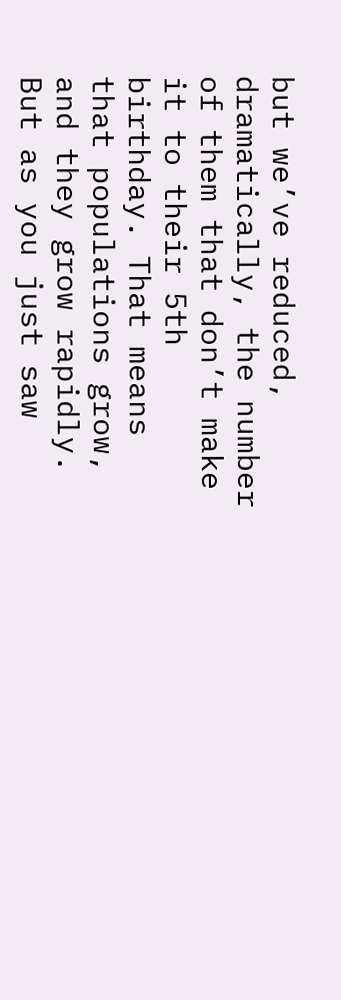but we’ve reduced, dramatically, the number of them that don’t make it to their 5th birthday. That means that populations grow, and they grow rapidly. But as you just saw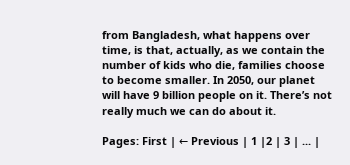from Bangladesh, what happens over time, is that, actually, as we contain the number of kids who die, families choose to become smaller. In 2050, our planet will have 9 billion people on it. There’s not really much we can do about it.

Pages: First | ← Previous | 1 |2 | 3 | ... |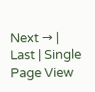Next → | Last | Single Page View